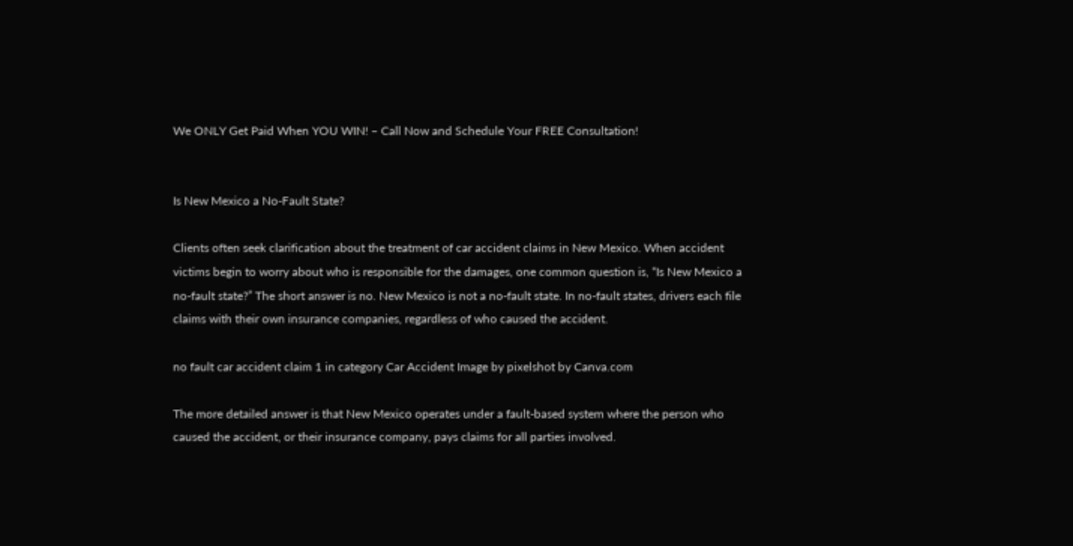We ONLY Get Paid When YOU WIN! – Call Now and Schedule Your FREE Consultation!


Is New Mexico a No-Fault State?

Clients often seek clarification about the treatment of car accident claims in New Mexico. When accident victims begin to worry about who is responsible for the damages, one common question is, “Is New Mexico a no-fault state?” The short answer is no. New Mexico is not a no-fault state. In no-fault states, drivers each file claims with their own insurance companies, regardless of who caused the accident.

no fault car accident claim 1 in category Car Accident Image by pixelshot by Canva.com

The more detailed answer is that New Mexico operates under a fault-based system where the person who caused the accident, or their insurance company, pays claims for all parties involved.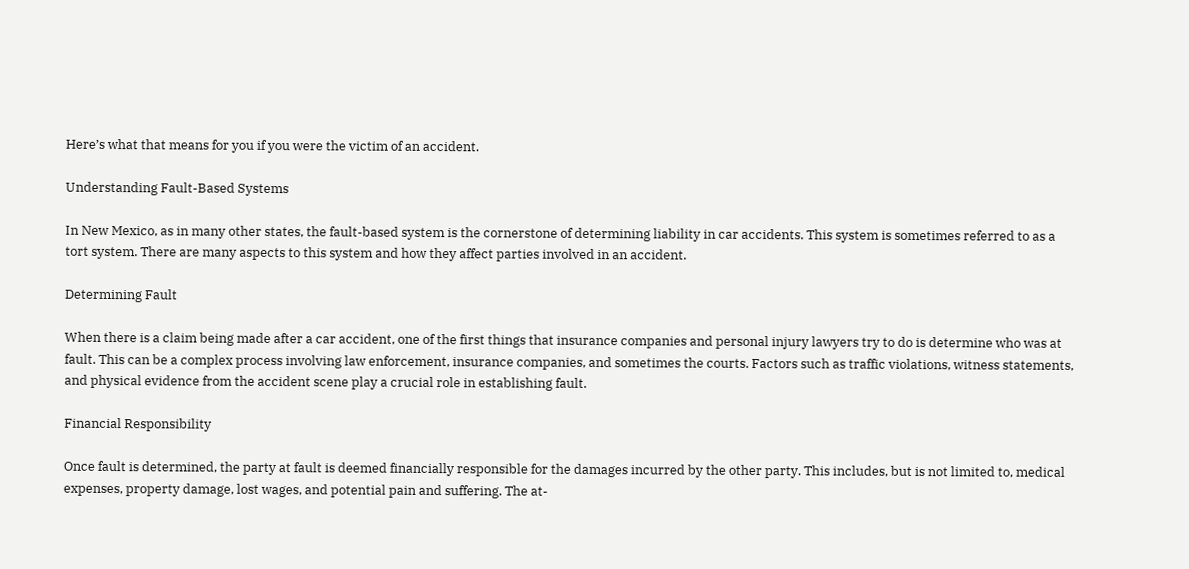Here’s what that means for you if you were the victim of an accident.

Understanding Fault-Based Systems

In New Mexico, as in many other states, the fault-based system is the cornerstone of determining liability in car accidents. This system is sometimes referred to as a tort system. There are many aspects to this system and how they affect parties involved in an accident.

Determining Fault

When there is a claim being made after a car accident, one of the first things that insurance companies and personal injury lawyers try to do is determine who was at fault. This can be a complex process involving law enforcement, insurance companies, and sometimes the courts. Factors such as traffic violations, witness statements, and physical evidence from the accident scene play a crucial role in establishing fault.

Financial Responsibility

Once fault is determined, the party at fault is deemed financially responsible for the damages incurred by the other party. This includes, but is not limited to, medical expenses, property damage, lost wages, and potential pain and suffering. The at-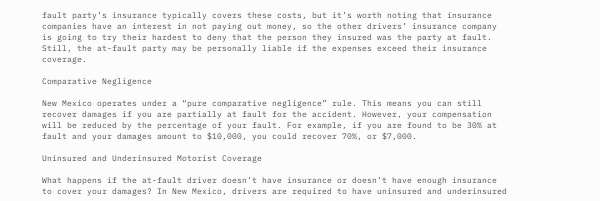fault party’s insurance typically covers these costs, but it’s worth noting that insurance companies have an interest in not paying out money, so the other drivers’ insurance company is going to try their hardest to deny that the person they insured was the party at fault. Still, the at-fault party may be personally liable if the expenses exceed their insurance coverage.

Comparative Negligence

New Mexico operates under a “pure comparative negligence” rule. This means you can still recover damages if you are partially at fault for the accident. However, your compensation will be reduced by the percentage of your fault. For example, if you are found to be 30% at fault and your damages amount to $10,000, you could recover 70%, or $7,000.

Uninsured and Underinsured Motorist Coverage

What happens if the at-fault driver doesn’t have insurance or doesn’t have enough insurance to cover your damages? In New Mexico, drivers are required to have uninsured and underinsured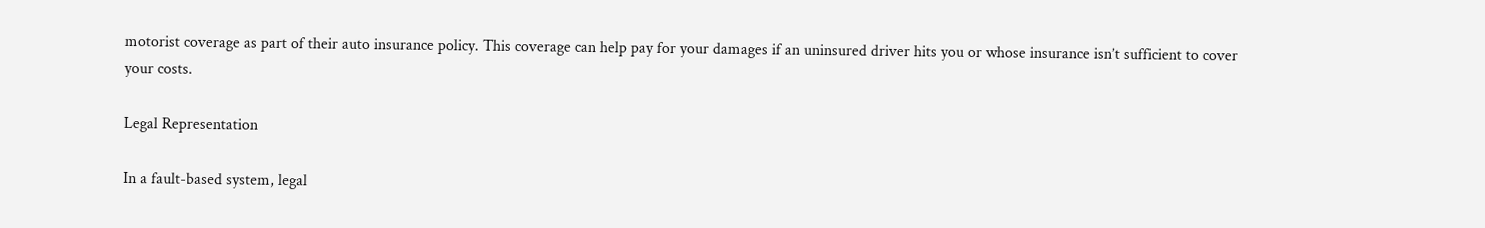motorist coverage as part of their auto insurance policy. This coverage can help pay for your damages if an uninsured driver hits you or whose insurance isn’t sufficient to cover your costs.

Legal Representation

In a fault-based system, legal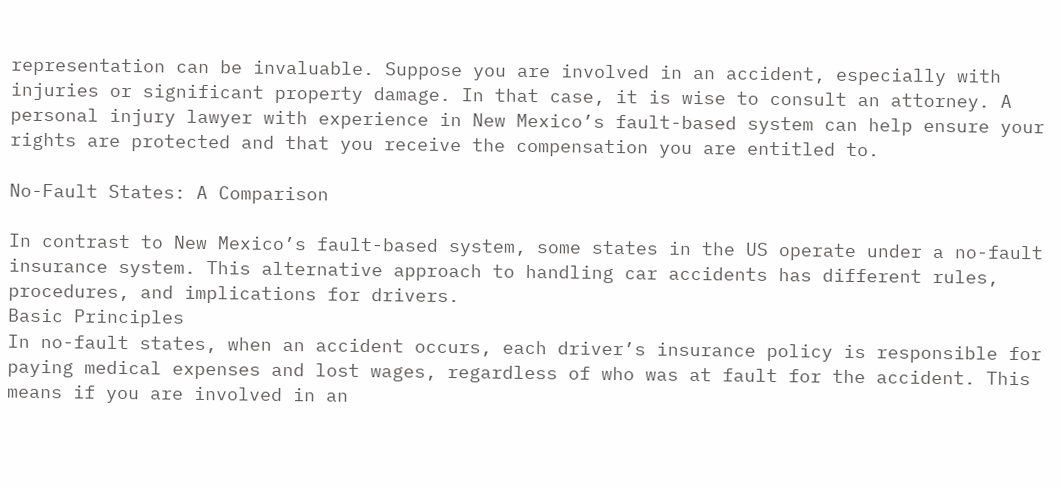representation can be invaluable. Suppose you are involved in an accident, especially with injuries or significant property damage. In that case, it is wise to consult an attorney. A personal injury lawyer with experience in New Mexico’s fault-based system can help ensure your rights are protected and that you receive the compensation you are entitled to.

No-Fault States: A Comparison

In contrast to New Mexico’s fault-based system, some states in the US operate under a no-fault insurance system. This alternative approach to handling car accidents has different rules, procedures, and implications for drivers.
Basic Principles
In no-fault states, when an accident occurs, each driver’s insurance policy is responsible for paying medical expenses and lost wages, regardless of who was at fault for the accident. This means if you are involved in an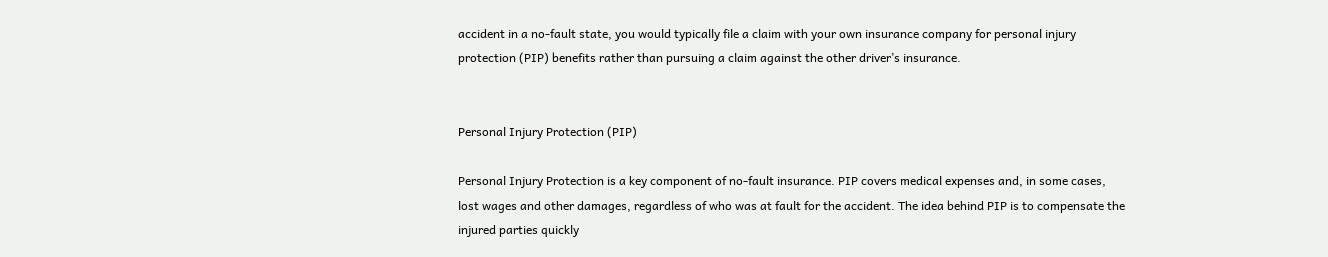accident in a no-fault state, you would typically file a claim with your own insurance company for personal injury protection (PIP) benefits rather than pursuing a claim against the other driver’s insurance.


Personal Injury Protection (PIP)

Personal Injury Protection is a key component of no-fault insurance. PIP covers medical expenses and, in some cases, lost wages and other damages, regardless of who was at fault for the accident. The idea behind PIP is to compensate the injured parties quickly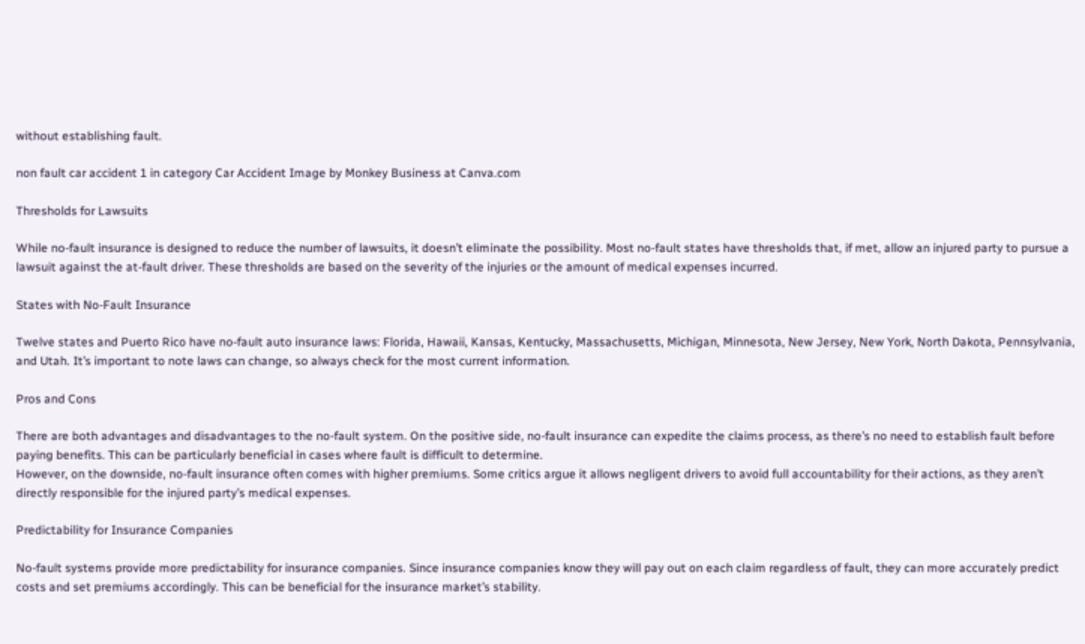without establishing fault.

non fault car accident 1 in category Car Accident Image by Monkey Business at Canva.com

Thresholds for Lawsuits

While no-fault insurance is designed to reduce the number of lawsuits, it doesn’t eliminate the possibility. Most no-fault states have thresholds that, if met, allow an injured party to pursue a lawsuit against the at-fault driver. These thresholds are based on the severity of the injuries or the amount of medical expenses incurred.

States with No-Fault Insurance

Twelve states and Puerto Rico have no-fault auto insurance laws: Florida, Hawaii, Kansas, Kentucky, Massachusetts, Michigan, Minnesota, New Jersey, New York, North Dakota, Pennsylvania, and Utah. It’s important to note laws can change, so always check for the most current information.

Pros and Cons

There are both advantages and disadvantages to the no-fault system. On the positive side, no-fault insurance can expedite the claims process, as there’s no need to establish fault before paying benefits. This can be particularly beneficial in cases where fault is difficult to determine.
However, on the downside, no-fault insurance often comes with higher premiums. Some critics argue it allows negligent drivers to avoid full accountability for their actions, as they aren’t directly responsible for the injured party’s medical expenses.

Predictability for Insurance Companies

No-fault systems provide more predictability for insurance companies. Since insurance companies know they will pay out on each claim regardless of fault, they can more accurately predict costs and set premiums accordingly. This can be beneficial for the insurance market’s stability.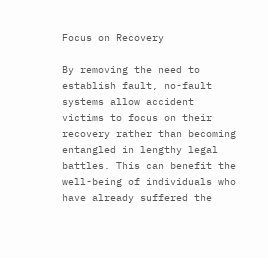Focus on Recovery

By removing the need to establish fault, no-fault systems allow accident victims to focus on their recovery rather than becoming entangled in lengthy legal battles. This can benefit the well-being of individuals who have already suffered the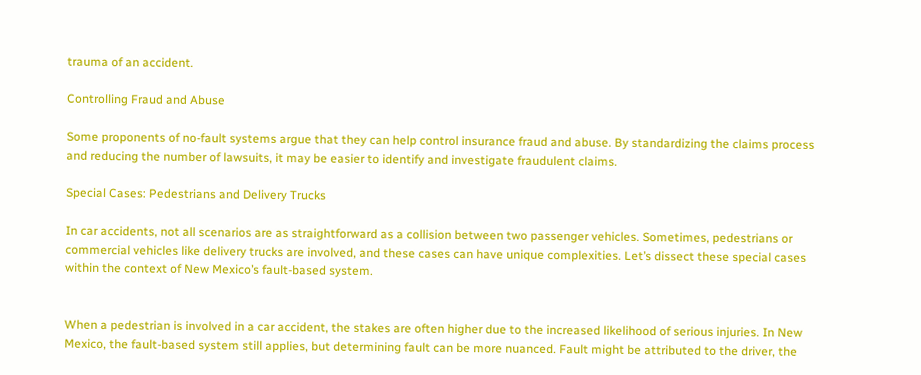trauma of an accident.

Controlling Fraud and Abuse

Some proponents of no-fault systems argue that they can help control insurance fraud and abuse. By standardizing the claims process and reducing the number of lawsuits, it may be easier to identify and investigate fraudulent claims.

Special Cases: Pedestrians and Delivery Trucks

In car accidents, not all scenarios are as straightforward as a collision between two passenger vehicles. Sometimes, pedestrians or commercial vehicles like delivery trucks are involved, and these cases can have unique complexities. Let’s dissect these special cases within the context of New Mexico’s fault-based system.


When a pedestrian is involved in a car accident, the stakes are often higher due to the increased likelihood of serious injuries. In New Mexico, the fault-based system still applies, but determining fault can be more nuanced. Fault might be attributed to the driver, the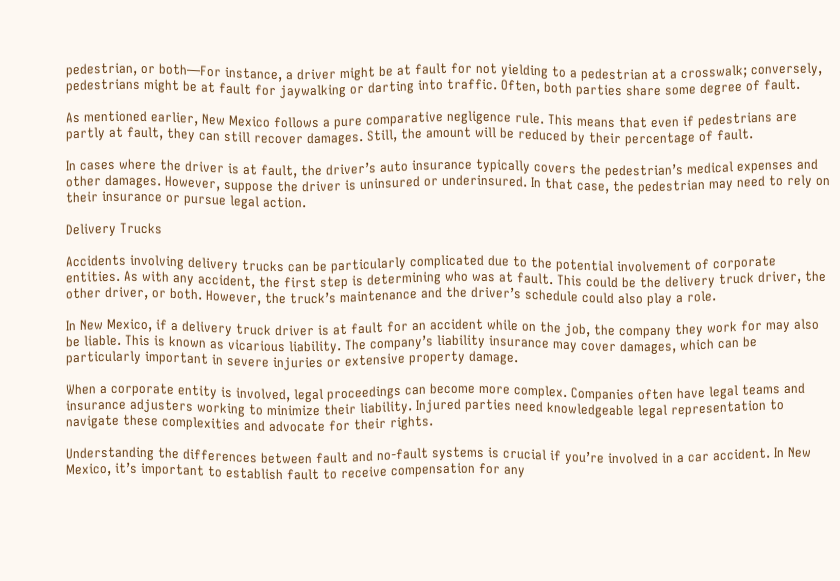pedestrian, or both—For instance, a driver might be at fault for not yielding to a pedestrian at a crosswalk; conversely, pedestrians might be at fault for jaywalking or darting into traffic. Often, both parties share some degree of fault.

As mentioned earlier, New Mexico follows a pure comparative negligence rule. This means that even if pedestrians are partly at fault, they can still recover damages. Still, the amount will be reduced by their percentage of fault.

In cases where the driver is at fault, the driver’s auto insurance typically covers the pedestrian’s medical expenses and other damages. However, suppose the driver is uninsured or underinsured. In that case, the pedestrian may need to rely on their insurance or pursue legal action.

Delivery Trucks

Accidents involving delivery trucks can be particularly complicated due to the potential involvement of corporate entities. As with any accident, the first step is determining who was at fault. This could be the delivery truck driver, the other driver, or both. However, the truck’s maintenance and the driver’s schedule could also play a role.

In New Mexico, if a delivery truck driver is at fault for an accident while on the job, the company they work for may also be liable. This is known as vicarious liability. The company’s liability insurance may cover damages, which can be particularly important in severe injuries or extensive property damage.

When a corporate entity is involved, legal proceedings can become more complex. Companies often have legal teams and insurance adjusters working to minimize their liability. Injured parties need knowledgeable legal representation to navigate these complexities and advocate for their rights.

Understanding the differences between fault and no-fault systems is crucial if you’re involved in a car accident. In New Mexico, it’s important to establish fault to receive compensation for any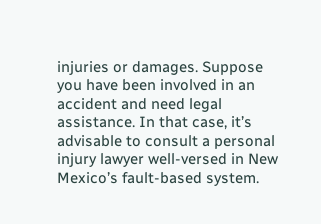injuries or damages. Suppose you have been involved in an accident and need legal assistance. In that case, it’s advisable to consult a personal injury lawyer well-versed in New Mexico’s fault-based system.